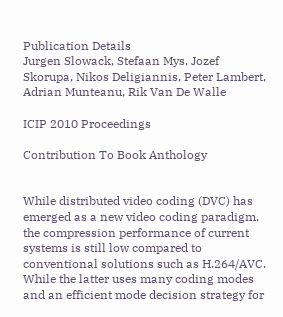Publication Details
Jurgen Slowack, Stefaan Mys, Jozef Skorupa, Nikos Deligiannis, Peter Lambert, Adrian Munteanu, Rik Van De Walle

ICIP 2010 Proceedings

Contribution To Book Anthology


While distributed video coding (DVC) has emerged as a new video coding paradigm, the compression performance of current systems is still low compared to conventional solutions such as H.264/AVC. While the latter uses many coding modes and an efficient mode decision strategy for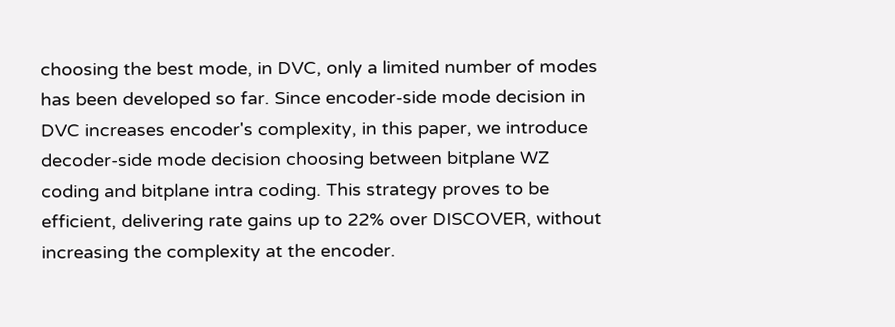choosing the best mode, in DVC, only a limited number of modes has been developed so far. Since encoder-side mode decision in DVC increases encoder's complexity, in this paper, we introduce decoder-side mode decision choosing between bitplane WZ coding and bitplane intra coding. This strategy proves to be efficient, delivering rate gains up to 22% over DISCOVER, without increasing the complexity at the encoder.